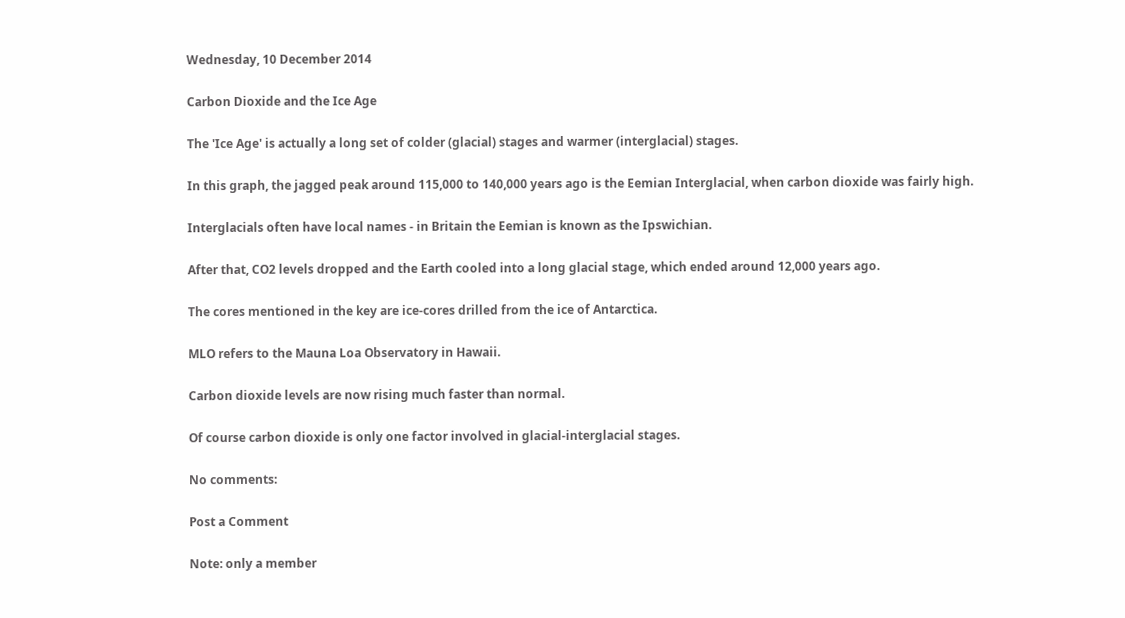Wednesday, 10 December 2014

Carbon Dioxide and the Ice Age

The 'Ice Age' is actually a long set of colder (glacial) stages and warmer (interglacial) stages.

In this graph, the jagged peak around 115,000 to 140,000 years ago is the Eemian Interglacial, when carbon dioxide was fairly high.

Interglacials often have local names - in Britain the Eemian is known as the Ipswichian.

After that, CO2 levels dropped and the Earth cooled into a long glacial stage, which ended around 12,000 years ago.

The cores mentioned in the key are ice-cores drilled from the ice of Antarctica.

MLO refers to the Mauna Loa Observatory in Hawaii.

Carbon dioxide levels are now rising much faster than normal.

Of course carbon dioxide is only one factor involved in glacial-interglacial stages.

No comments:

Post a Comment

Note: only a member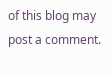of this blog may post a comment.